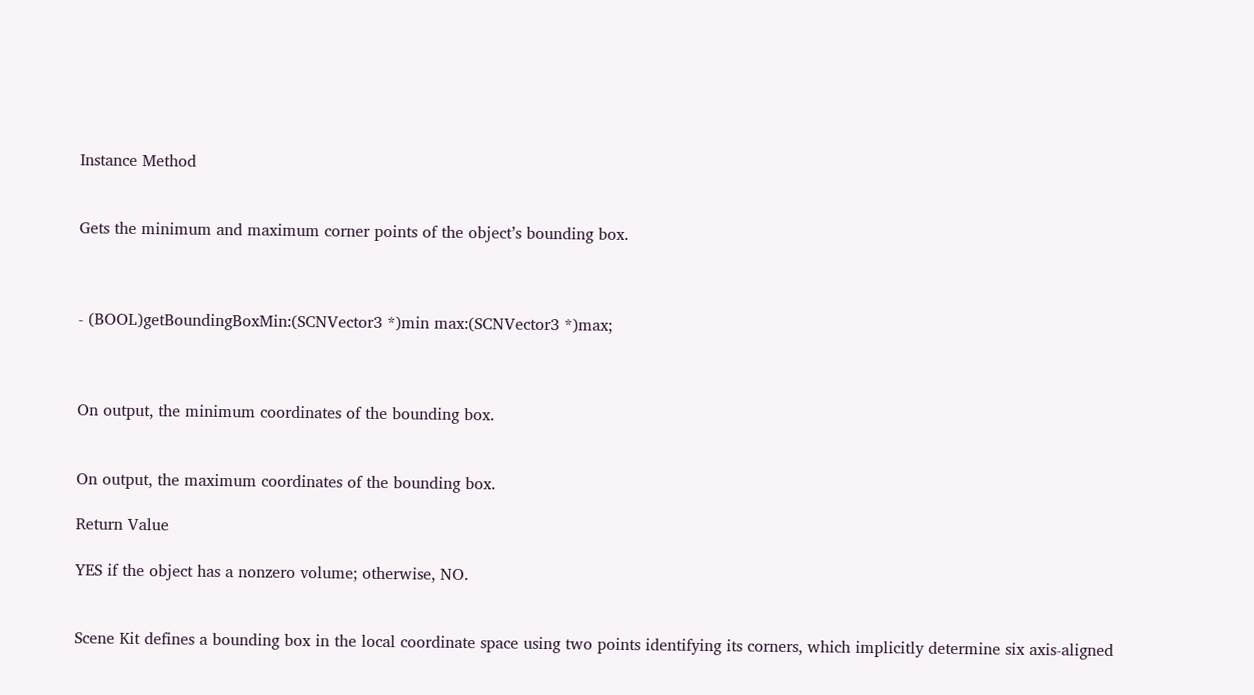Instance Method


Gets the minimum and maximum corner points of the object’s bounding box.



- (BOOL)getBoundingBoxMin:(SCNVector3 *)min max:(SCNVector3 *)max;



On output, the minimum coordinates of the bounding box.


On output, the maximum coordinates of the bounding box.

Return Value

YES if the object has a nonzero volume; otherwise, NO.


Scene Kit defines a bounding box in the local coordinate space using two points identifying its corners, which implicitly determine six axis-aligned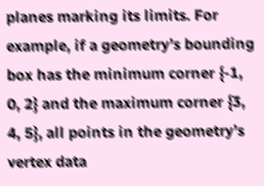planes marking its limits. For example, if a geometry’s bounding box has the minimum corner {-1, 0, 2} and the maximum corner {3, 4, 5}, all points in the geometry’s vertex data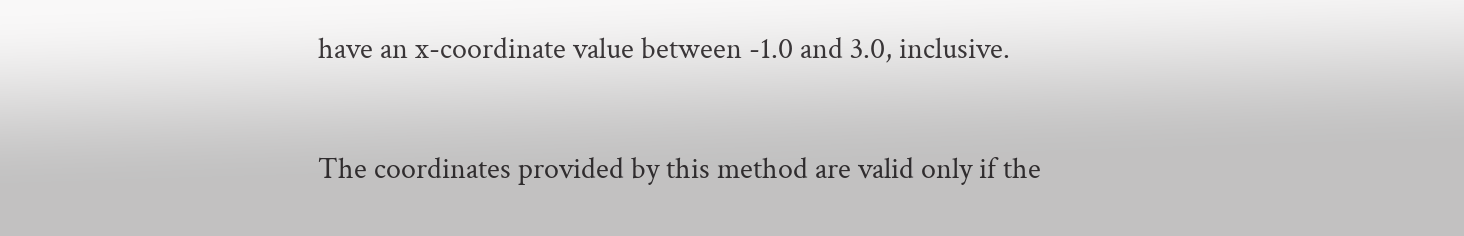have an x-coordinate value between -1.0 and 3.0, inclusive.

The coordinates provided by this method are valid only if the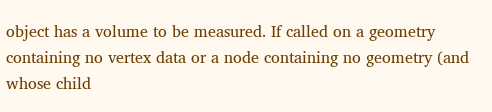object has a volume to be measured. If called on a geometry containing no vertex data or a node containing no geometry (and whose child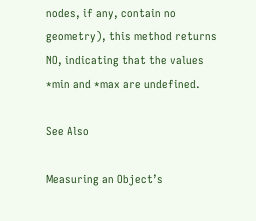nodes, if any, contain no geometry), this method returns NO, indicating that the values *min and *max are undefined.

See Also

Measuring an Object’s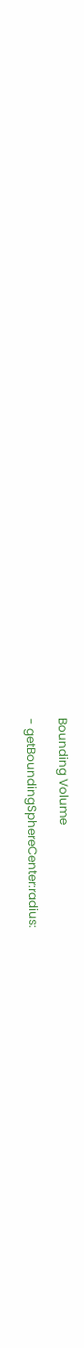Bounding Volume

- getBoundingSphereCenter:radius: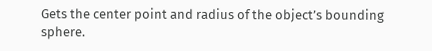Gets the center point and radius of the object’s bounding sphere.